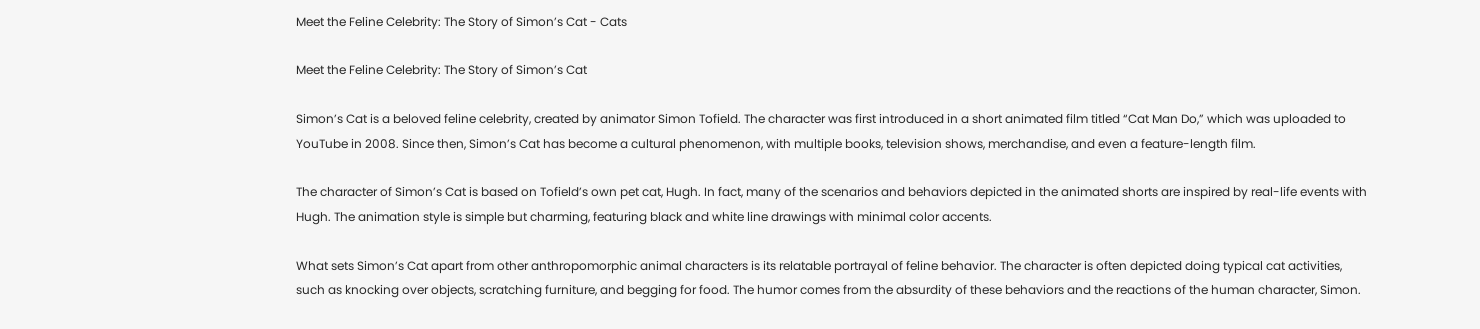Meet the Feline Celebrity: The Story of Simon’s Cat - Cats

Meet the Feline Celebrity: The Story of Simon’s Cat

Simon’s Cat is a beloved feline celebrity, created by animator Simon Tofield. The character was first introduced in a short animated film titled “Cat Man Do,” which was uploaded to YouTube in 2008. Since then, Simon’s Cat has become a cultural phenomenon, with multiple books, television shows, merchandise, and even a feature-length film.

The character of Simon’s Cat is based on Tofield’s own pet cat, Hugh. In fact, many of the scenarios and behaviors depicted in the animated shorts are inspired by real-life events with Hugh. The animation style is simple but charming, featuring black and white line drawings with minimal color accents.

What sets Simon’s Cat apart from other anthropomorphic animal characters is its relatable portrayal of feline behavior. The character is often depicted doing typical cat activities, such as knocking over objects, scratching furniture, and begging for food. The humor comes from the absurdity of these behaviors and the reactions of the human character, Simon.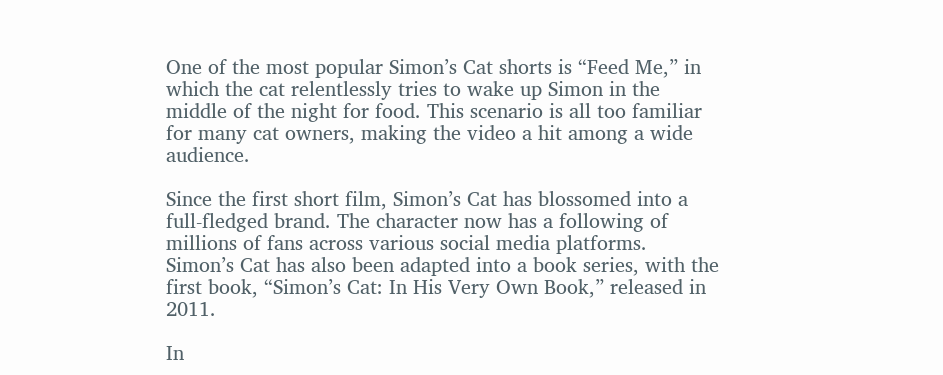One of the most popular Simon’s Cat shorts is “Feed Me,” in which the cat relentlessly tries to wake up Simon in the middle of the night for food. This scenario is all too familiar for many cat owners, making the video a hit among a wide audience.

Since the first short film, Simon’s Cat has blossomed into a full-fledged brand. The character now has a following of millions of fans across various social media platforms. Simon’s Cat has also been adapted into a book series, with the first book, “Simon’s Cat: In His Very Own Book,” released in 2011.

In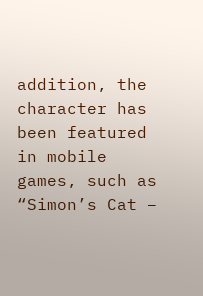addition, the character has been featured in mobile games, such as “Simon’s Cat –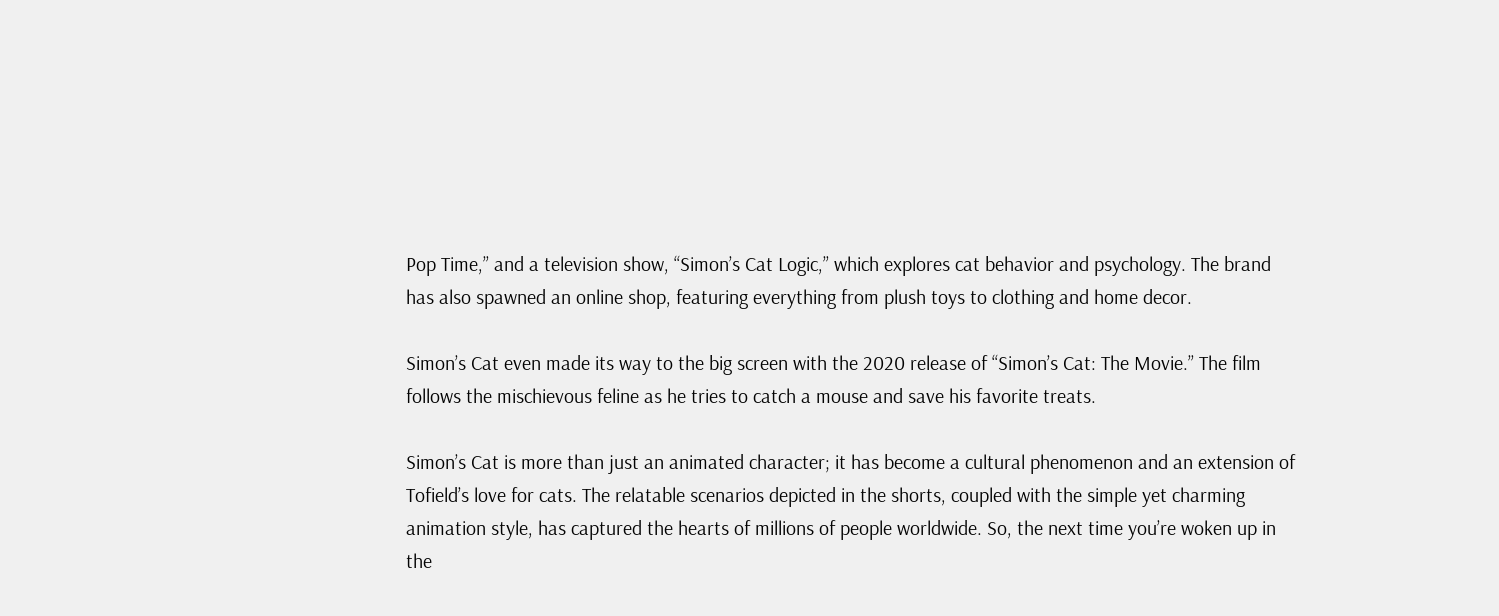Pop Time,” and a television show, “Simon’s Cat Logic,” which explores cat behavior and psychology. The brand has also spawned an online shop, featuring everything from plush toys to clothing and home decor.

Simon’s Cat even made its way to the big screen with the 2020 release of “Simon’s Cat: The Movie.” The film follows the mischievous feline as he tries to catch a mouse and save his favorite treats.

Simon’s Cat is more than just an animated character; it has become a cultural phenomenon and an extension of Tofield’s love for cats. The relatable scenarios depicted in the shorts, coupled with the simple yet charming animation style, has captured the hearts of millions of people worldwide. So, the next time you’re woken up in the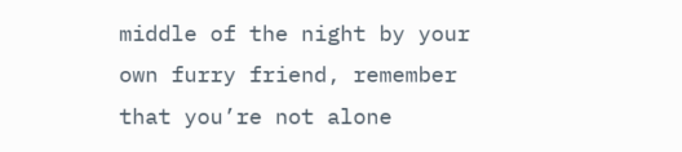middle of the night by your own furry friend, remember that you’re not alone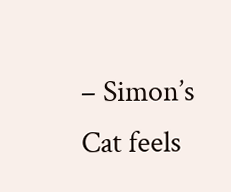– Simon’s Cat feels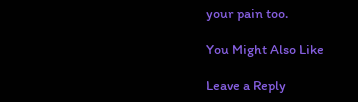your pain too.

You Might Also Like

Leave a Reply